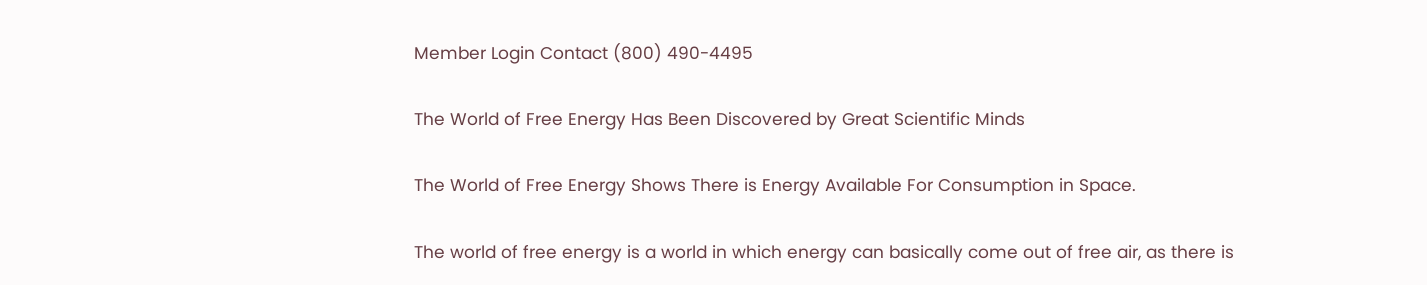Member Login Contact (800) 490-4495

The World of Free Energy Has Been Discovered by Great Scientific Minds

The World of Free Energy Shows There is Energy Available For Consumption in Space.

The world of free energy is a world in which energy can basically come out of free air, as there is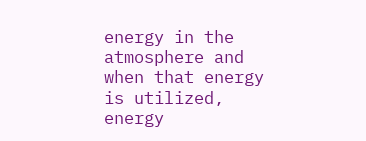energy in the atmosphere and when that energy is utilized, energy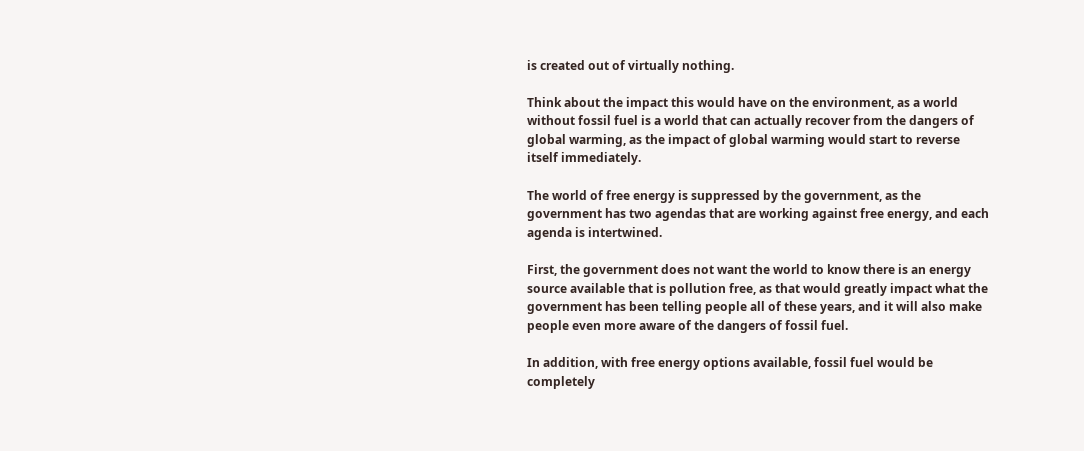is created out of virtually nothing.

Think about the impact this would have on the environment, as a world without fossil fuel is a world that can actually recover from the dangers of global warming, as the impact of global warming would start to reverse itself immediately.

The world of free energy is suppressed by the government, as the government has two agendas that are working against free energy, and each agenda is intertwined.

First, the government does not want the world to know there is an energy source available that is pollution free, as that would greatly impact what the government has been telling people all of these years, and it will also make people even more aware of the dangers of fossil fuel.

In addition, with free energy options available, fossil fuel would be completely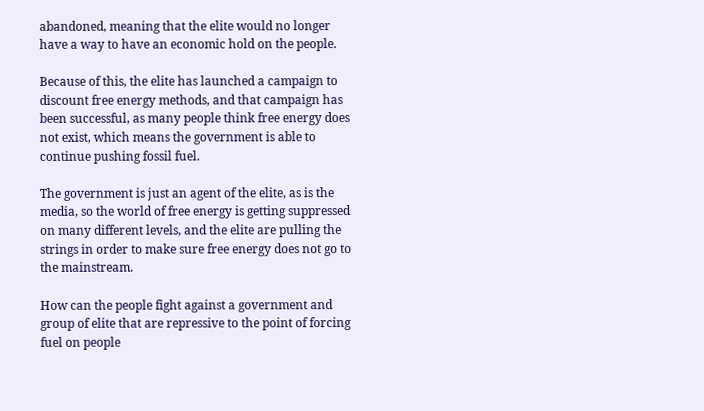abandoned, meaning that the elite would no longer have a way to have an economic hold on the people.

Because of this, the elite has launched a campaign to discount free energy methods, and that campaign has been successful, as many people think free energy does not exist, which means the government is able to continue pushing fossil fuel.

The government is just an agent of the elite, as is the media, so the world of free energy is getting suppressed on many different levels, and the elite are pulling the strings in order to make sure free energy does not go to the mainstream.

How can the people fight against a government and group of elite that are repressive to the point of forcing fuel on people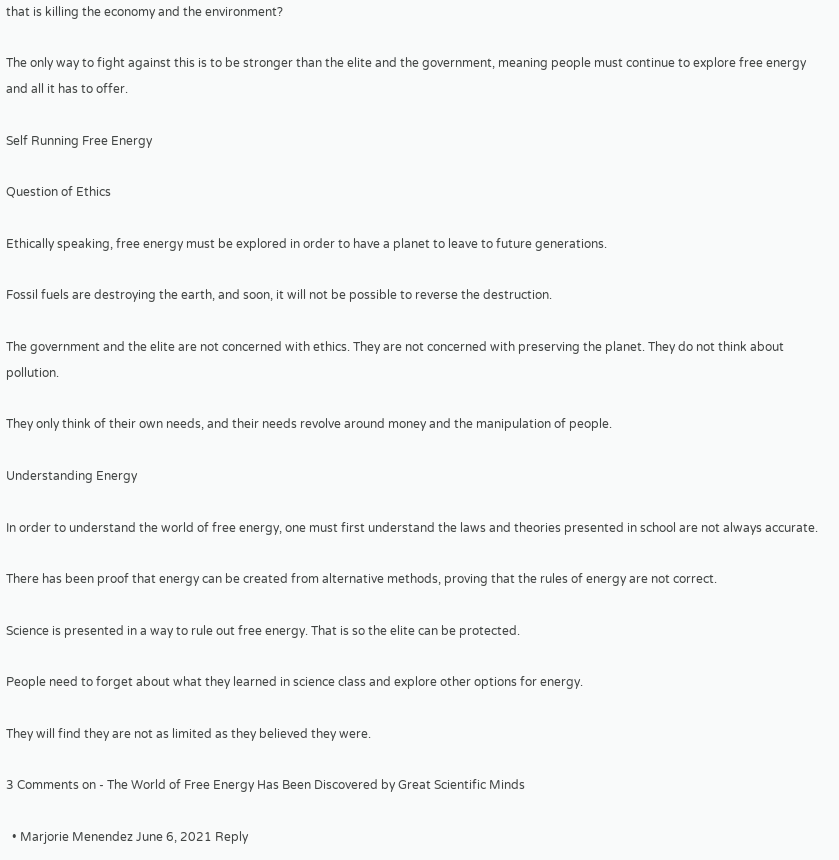that is killing the economy and the environment?

The only way to fight against this is to be stronger than the elite and the government, meaning people must continue to explore free energy and all it has to offer.

Self Running Free Energy

Question of Ethics

Ethically speaking, free energy must be explored in order to have a planet to leave to future generations.

Fossil fuels are destroying the earth, and soon, it will not be possible to reverse the destruction.

The government and the elite are not concerned with ethics. They are not concerned with preserving the planet. They do not think about pollution.

They only think of their own needs, and their needs revolve around money and the manipulation of people.

Understanding Energy

In order to understand the world of free energy, one must first understand the laws and theories presented in school are not always accurate.

There has been proof that energy can be created from alternative methods, proving that the rules of energy are not correct.

Science is presented in a way to rule out free energy. That is so the elite can be protected.

People need to forget about what they learned in science class and explore other options for energy.

They will find they are not as limited as they believed they were.

3 Comments on - The World of Free Energy Has Been Discovered by Great Scientific Minds

  • Marjorie Menendez June 6, 2021 Reply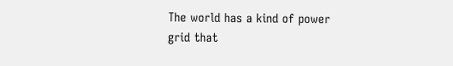The world has a kind of power grid that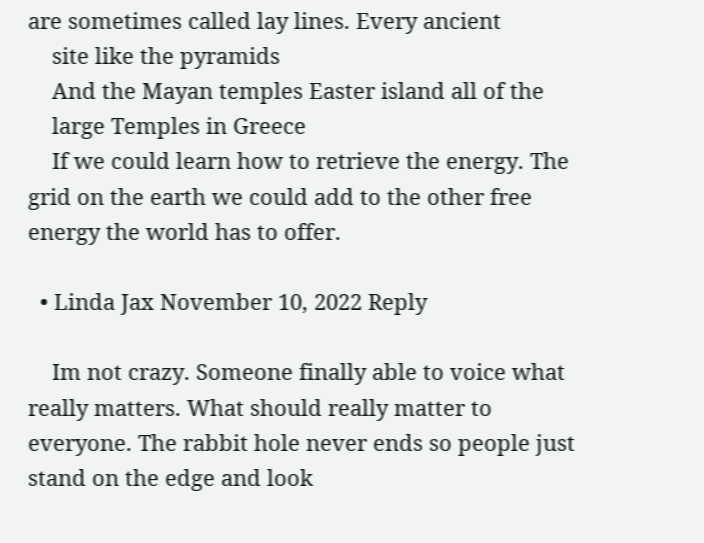are sometimes called lay lines. Every ancient
    site like the pyramids
    And the Mayan temples Easter island all of the
    large Temples in Greece
    If we could learn how to retrieve the energy. The grid on the earth we could add to the other free energy the world has to offer.

  • Linda Jax November 10, 2022 Reply

    Im not crazy. Someone finally able to voice what really matters. What should really matter to everyone. The rabbit hole never ends so people just stand on the edge and look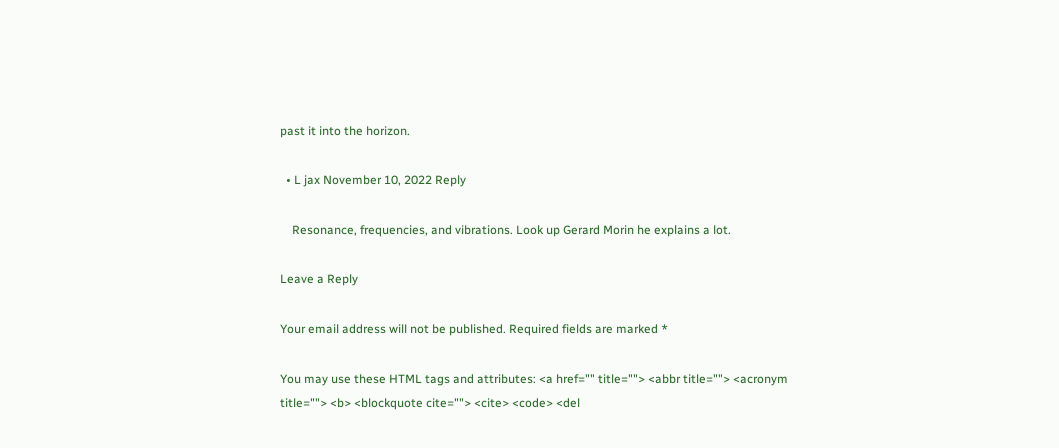past it into the horizon.

  • L jax November 10, 2022 Reply

    Resonance, frequencies, and vibrations. Look up Gerard Morin he explains a lot.

Leave a Reply

Your email address will not be published. Required fields are marked *

You may use these HTML tags and attributes: <a href="" title=""> <abbr title=""> <acronym title=""> <b> <blockquote cite=""> <cite> <code> <del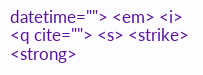datetime=""> <em> <i> <q cite=""> <s> <strike> <strong>